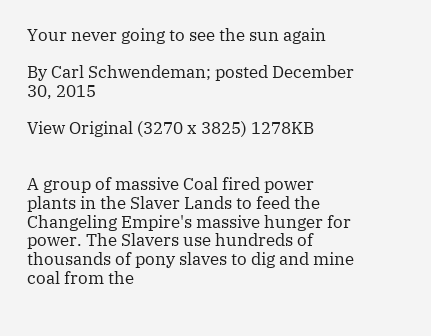Your never going to see the sun again

By Carl Schwendeman; posted December 30, 2015

View Original (3270 x 3825) 1278KB


A group of massive Coal fired power plants in the Slaver Lands to feed the Changeling Empire's massive hunger for power. The Slavers use hundreds of thousands of pony slaves to dig and mine coal from the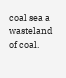coal sea a wasteland of coal.